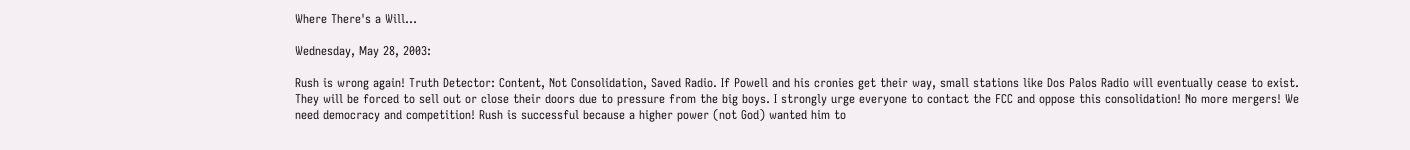Where There's a Will...

Wednesday, May 28, 2003:

Rush is wrong again! Truth Detector: Content, Not Consolidation, Saved Radio. If Powell and his cronies get their way, small stations like Dos Palos Radio will eventually cease to exist. They will be forced to sell out or close their doors due to pressure from the big boys. I strongly urge everyone to contact the FCC and oppose this consolidation! No more mergers! We need democracy and competition! Rush is successful because a higher power (not God) wanted him to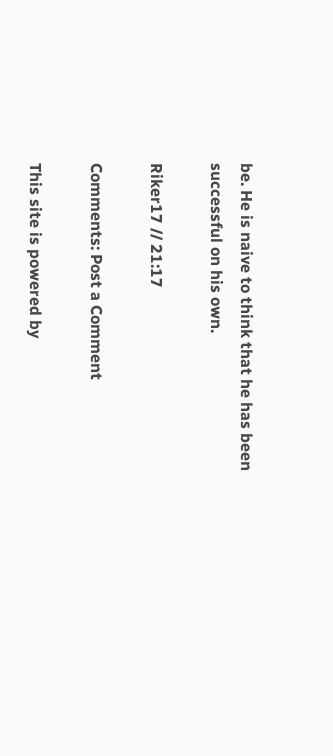be. He is naive to think that he has been successful on his own.

Riker17 // 21:17

Comments: Post a Comment

This site is powered by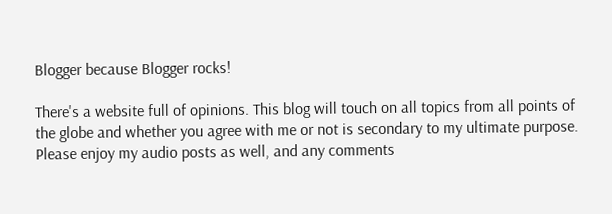Blogger because Blogger rocks!

There's a website full of opinions. This blog will touch on all topics from all points of the globe and whether you agree with me or not is secondary to my ultimate purpose. Please enjoy my audio posts as well, and any comments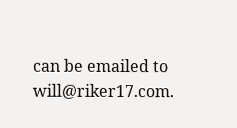can be emailed to will@riker17.com.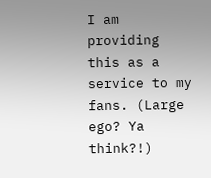I am providing this as a service to my fans. (Large ego? Ya think?!)